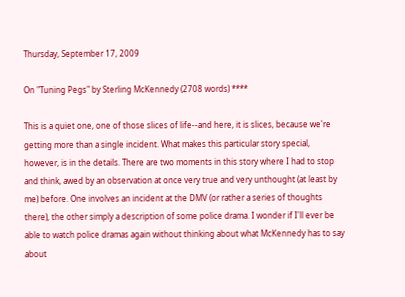Thursday, September 17, 2009

On "Tuning Pegs" by Sterling McKennedy (2708 words) ****

This is a quiet one, one of those slices of life--and here, it is slices, because we're getting more than a single incident. What makes this particular story special, however, is in the details. There are two moments in this story where I had to stop and think, awed by an observation at once very true and very unthought (at least by me) before. One involves an incident at the DMV (or rather a series of thoughts there), the other simply a description of some police drama. I wonder if I'll ever be able to watch police dramas again without thinking about what McKennedy has to say about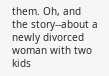them. Oh, and the story--about a newly divorced woman with two kids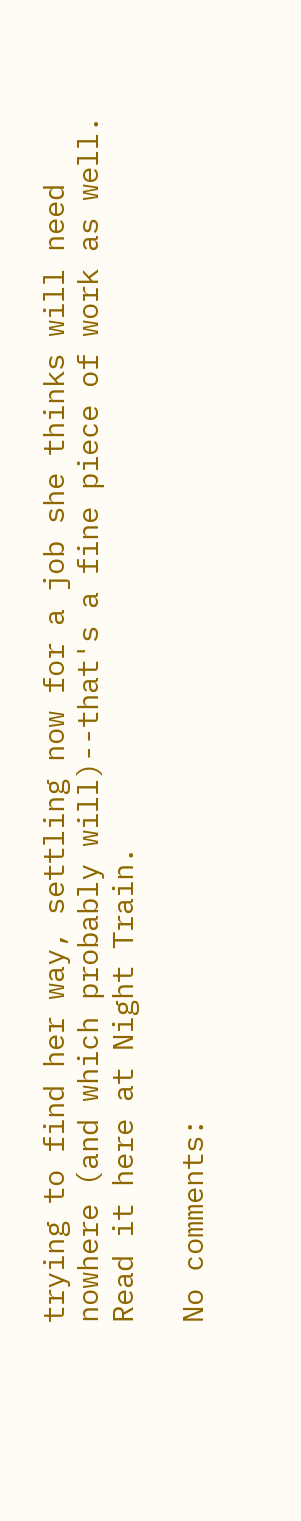trying to find her way, settling now for a job she thinks will need nowhere (and which probably will)--that's a fine piece of work as well. Read it here at Night Train.

No comments: